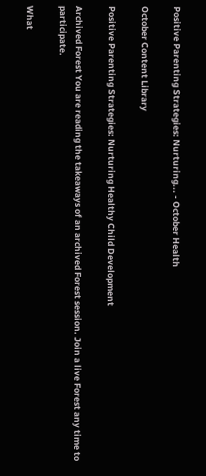Positive Parenting Strategies: Nurturing... - October Health

October Content Library

Positive Parenting Strategies: Nurturing Healthy Child Development

Archived Forest You are reading the takeaways of an archived Forest session. Join a live Forest any time to participate.

What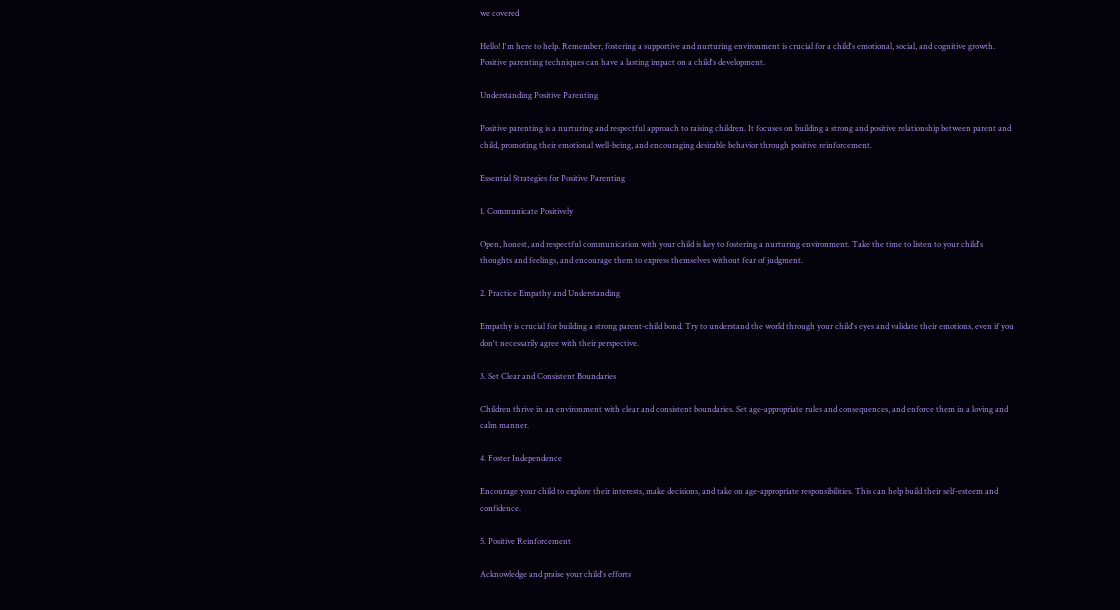we covered

Hello! I'm here to help. Remember, fostering a supportive and nurturing environment is crucial for a child's emotional, social, and cognitive growth. Positive parenting techniques can have a lasting impact on a child's development.

Understanding Positive Parenting

Positive parenting is a nurturing and respectful approach to raising children. It focuses on building a strong and positive relationship between parent and child, promoting their emotional well-being, and encouraging desirable behavior through positive reinforcement.

Essential Strategies for Positive Parenting

1. Communicate Positively

Open, honest, and respectful communication with your child is key to fostering a nurturing environment. Take the time to listen to your child's thoughts and feelings, and encourage them to express themselves without fear of judgment.

2. Practice Empathy and Understanding

Empathy is crucial for building a strong parent-child bond. Try to understand the world through your child's eyes and validate their emotions, even if you don't necessarily agree with their perspective.

3. Set Clear and Consistent Boundaries

Children thrive in an environment with clear and consistent boundaries. Set age-appropriate rules and consequences, and enforce them in a loving and calm manner.

4. Foster Independence

Encourage your child to explore their interests, make decisions, and take on age-appropriate responsibilities. This can help build their self-esteem and confidence.

5. Positive Reinforcement

Acknowledge and praise your child's efforts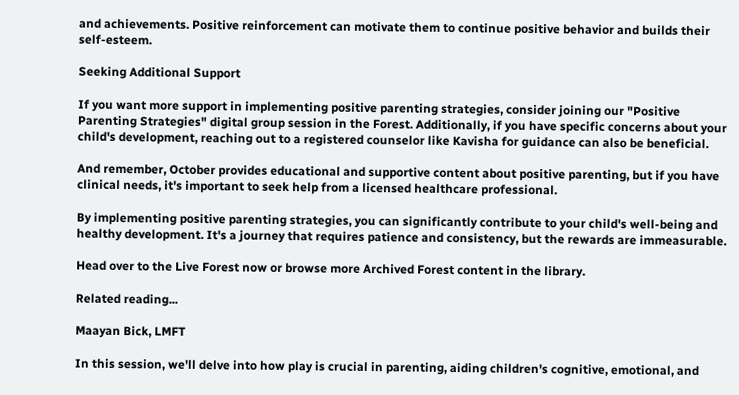and achievements. Positive reinforcement can motivate them to continue positive behavior and builds their self-esteem.

Seeking Additional Support

If you want more support in implementing positive parenting strategies, consider joining our "Positive Parenting Strategies" digital group session in the Forest. Additionally, if you have specific concerns about your child's development, reaching out to a registered counselor like Kavisha for guidance can also be beneficial.

And remember, October provides educational and supportive content about positive parenting, but if you have clinical needs, it's important to seek help from a licensed healthcare professional.

By implementing positive parenting strategies, you can significantly contribute to your child's well-being and healthy development. It's a journey that requires patience and consistency, but the rewards are immeasurable.

Head over to the Live Forest now or browse more Archived Forest content in the library.

Related reading...

Maayan Bick, LMFT

In this session, we'll delve into how play is crucial in parenting, aiding children's cognitive, emotional, and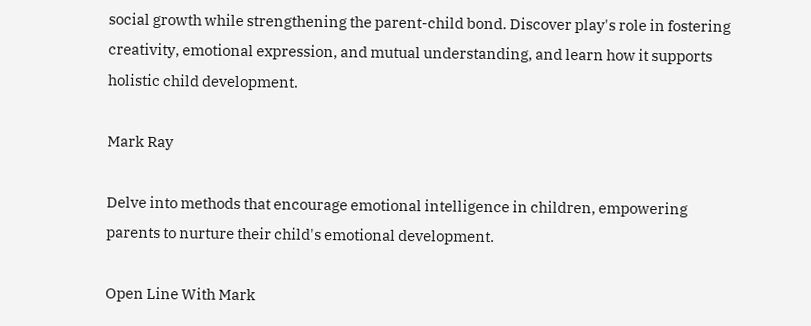social growth while strengthening the parent-child bond. Discover play's role in fostering creativity, emotional expression, and mutual understanding, and learn how it supports holistic child development.

Mark Ray

Delve into methods that encourage emotional intelligence in children, empowering parents to nurture their child's emotional development.

Open Line With Mark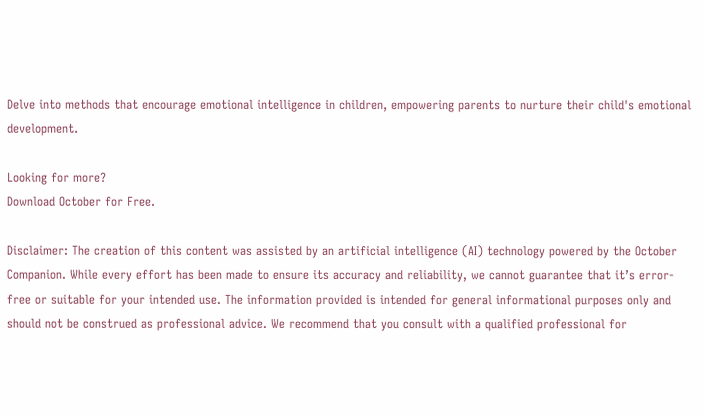Delve into methods that encourage emotional intelligence in children, empowering parents to nurture their child's emotional development.

Looking for more?
Download October for Free.

Disclaimer: The creation of this content was assisted by an artificial intelligence (AI) technology powered by the October Companion. While every effort has been made to ensure its accuracy and reliability, we cannot guarantee that it’s error-free or suitable for your intended use. The information provided is intended for general informational purposes only and should not be construed as professional advice. We recommend that you consult with a qualified professional for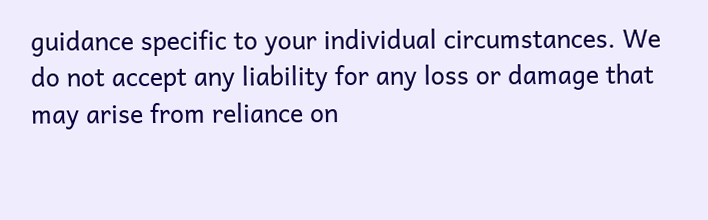guidance specific to your individual circumstances. We do not accept any liability for any loss or damage that may arise from reliance on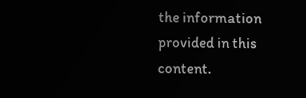the information provided in this content.